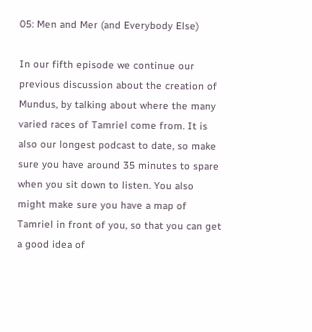05: Men and Mer (and Everybody Else)

In our fifth episode we continue our previous discussion about the creation of Mundus, by talking about where the many varied races of Tamriel come from. It is also our longest podcast to date, so make sure you have around 35 minutes to spare when you sit down to listen. You also might make sure you have a map of Tamriel in front of you, so that you can get a good idea of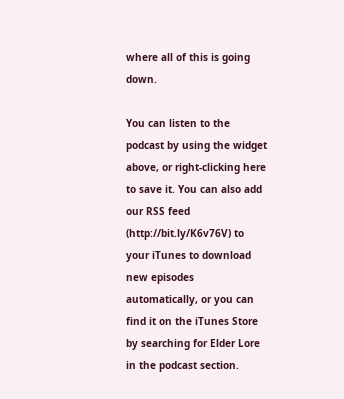where all of this is going down.

You can listen to the podcast by using the widget above, or right-clicking here to save it. You can also add our RSS feed (http://bit.ly/K6v76V) to your iTunes to download new episodes automatically, or you can find it on the iTunes Store by searching for Elder Lore in the podcast section.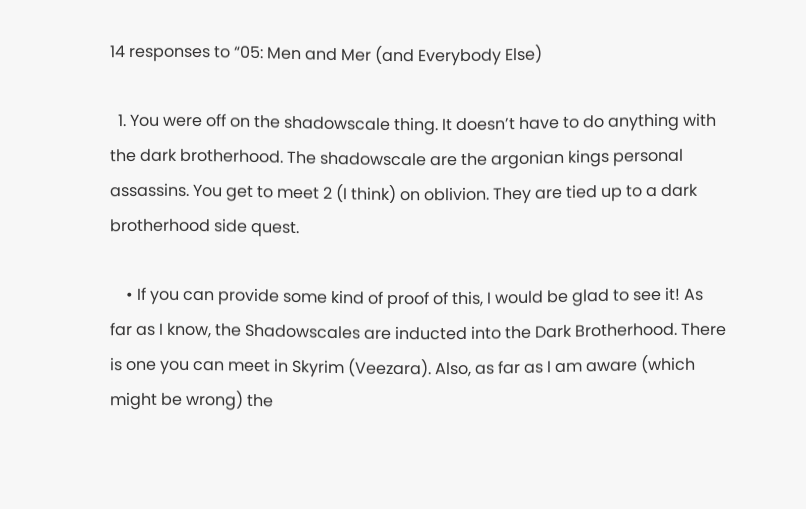14 responses to “05: Men and Mer (and Everybody Else)

  1. You were off on the shadowscale thing. It doesn’t have to do anything with the dark brotherhood. The shadowscale are the argonian kings personal assassins. You get to meet 2 (I think) on oblivion. They are tied up to a dark brotherhood side quest.

    • If you can provide some kind of proof of this, I would be glad to see it! As far as I know, the Shadowscales are inducted into the Dark Brotherhood. There is one you can meet in Skyrim (Veezara). Also, as far as I am aware (which might be wrong) the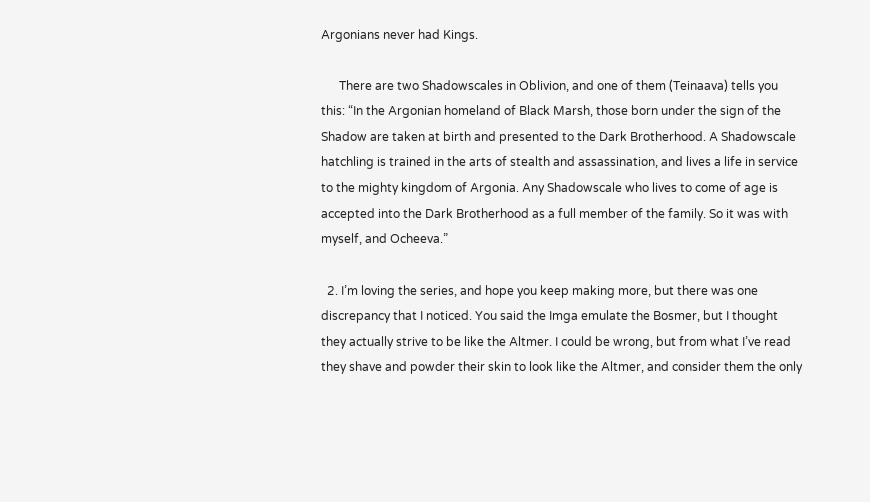Argonians never had Kings.

      There are two Shadowscales in Oblivion, and one of them (Teinaava) tells you this: “In the Argonian homeland of Black Marsh, those born under the sign of the Shadow are taken at birth and presented to the Dark Brotherhood. A Shadowscale hatchling is trained in the arts of stealth and assassination, and lives a life in service to the mighty kingdom of Argonia. Any Shadowscale who lives to come of age is accepted into the Dark Brotherhood as a full member of the family. So it was with myself, and Ocheeva.”

  2. I’m loving the series, and hope you keep making more, but there was one discrepancy that I noticed. You said the Imga emulate the Bosmer, but I thought they actually strive to be like the Altmer. I could be wrong, but from what I’ve read they shave and powder their skin to look like the Altmer, and consider them the only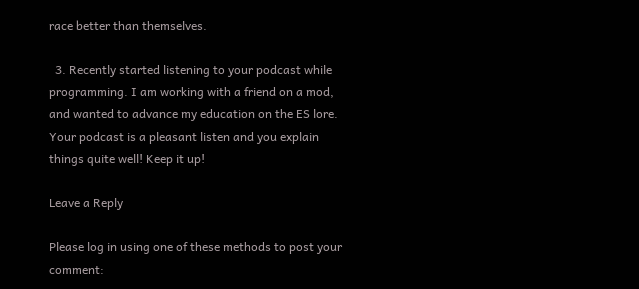race better than themselves.

  3. Recently started listening to your podcast while programming. I am working with a friend on a mod, and wanted to advance my education on the ES lore. Your podcast is a pleasant listen and you explain things quite well! Keep it up!

Leave a Reply

Please log in using one of these methods to post your comment: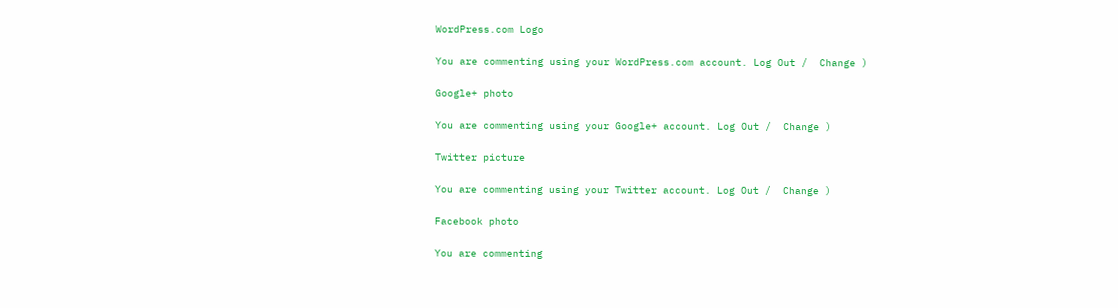WordPress.com Logo

You are commenting using your WordPress.com account. Log Out /  Change )

Google+ photo

You are commenting using your Google+ account. Log Out /  Change )

Twitter picture

You are commenting using your Twitter account. Log Out /  Change )

Facebook photo

You are commenting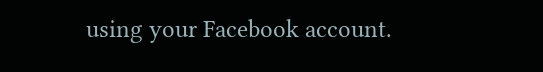using your Facebook account.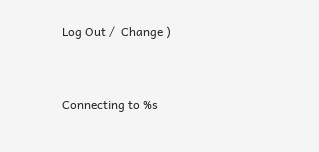Log Out /  Change )


Connecting to %s